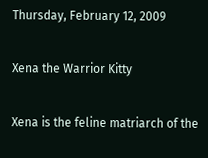Thursday, February 12, 2009

Xena the Warrior Kitty

Xena is the feline matriarch of the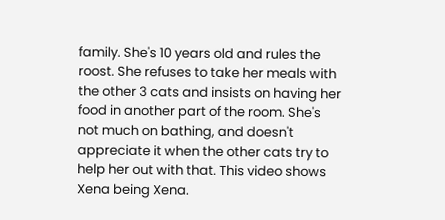family. She's 10 years old and rules the roost. She refuses to take her meals with the other 3 cats and insists on having her food in another part of the room. She's not much on bathing, and doesn't appreciate it when the other cats try to help her out with that. This video shows Xena being Xena.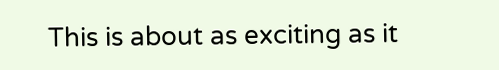This is about as exciting as it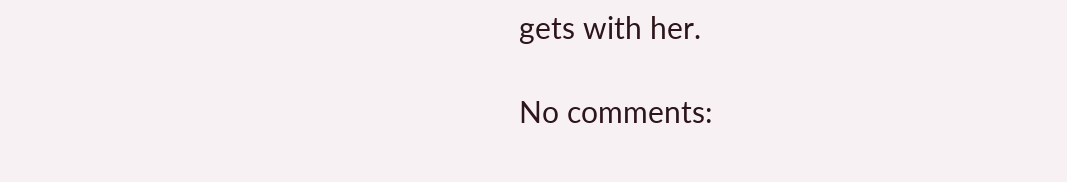gets with her.

No comments: